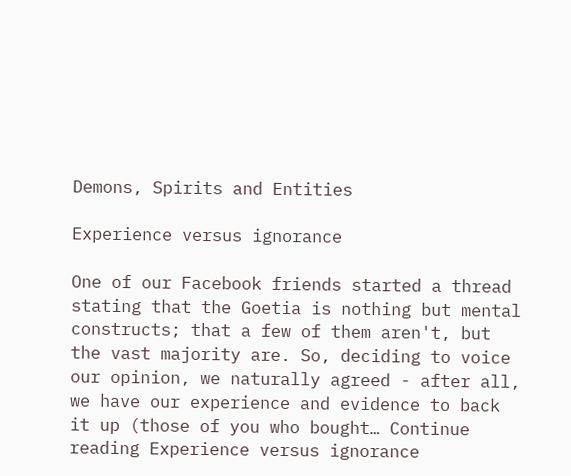Demons, Spirits and Entities

Experience versus ignorance

One of our Facebook friends started a thread stating that the Goetia is nothing but mental constructs; that a few of them aren't, but the vast majority are. So, deciding to voice our opinion, we naturally agreed - after all, we have our experience and evidence to back it up (those of you who bought… Continue reading Experience versus ignorance